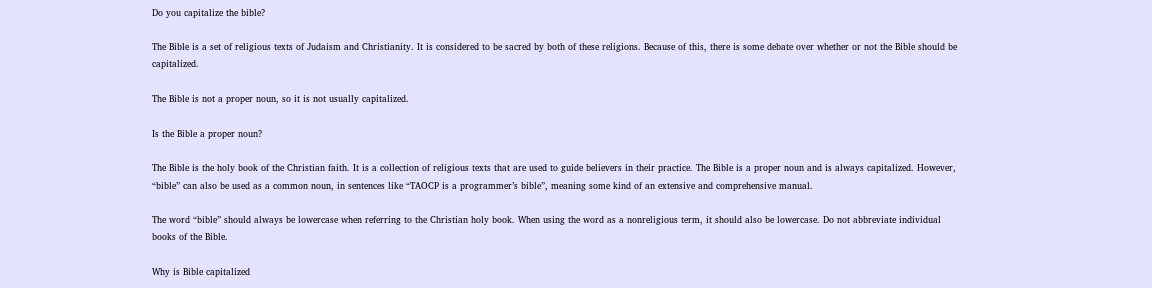Do you capitalize the bible?

The Bible is a set of religious texts of Judaism and Christianity. It is considered to be sacred by both of these religions. Because of this, there is some debate over whether or not the Bible should be capitalized.

The Bible is not a proper noun, so it is not usually capitalized.

Is the Bible a proper noun?

The Bible is the holy book of the Christian faith. It is a collection of religious texts that are used to guide believers in their practice. The Bible is a proper noun and is always capitalized. However, “bible” can also be used as a common noun, in sentences like “TAOCP is a programmer’s bible”, meaning some kind of an extensive and comprehensive manual.

The word “bible” should always be lowercase when referring to the Christian holy book. When using the word as a nonreligious term, it should also be lowercase. Do not abbreviate individual books of the Bible.

Why is Bible capitalized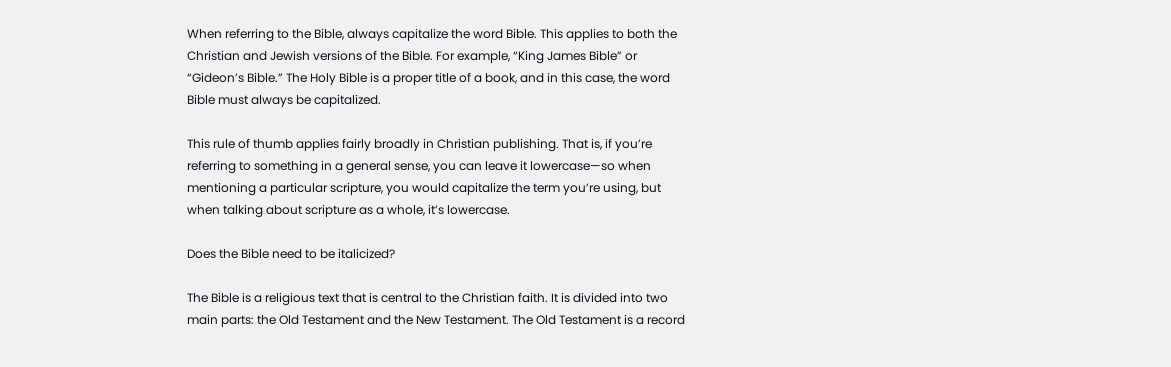When referring to the Bible, always capitalize the word Bible. This applies to both the Christian and Jewish versions of the Bible. For example, “King James Bible” or “Gideon’s Bible.” The Holy Bible is a proper title of a book, and in this case, the word Bible must always be capitalized.

This rule of thumb applies fairly broadly in Christian publishing. That is, if you’re referring to something in a general sense, you can leave it lowercase—so when mentioning a particular scripture, you would capitalize the term you’re using, but when talking about scripture as a whole, it’s lowercase.

Does the Bible need to be italicized?

The Bible is a religious text that is central to the Christian faith. It is divided into two main parts: the Old Testament and the New Testament. The Old Testament is a record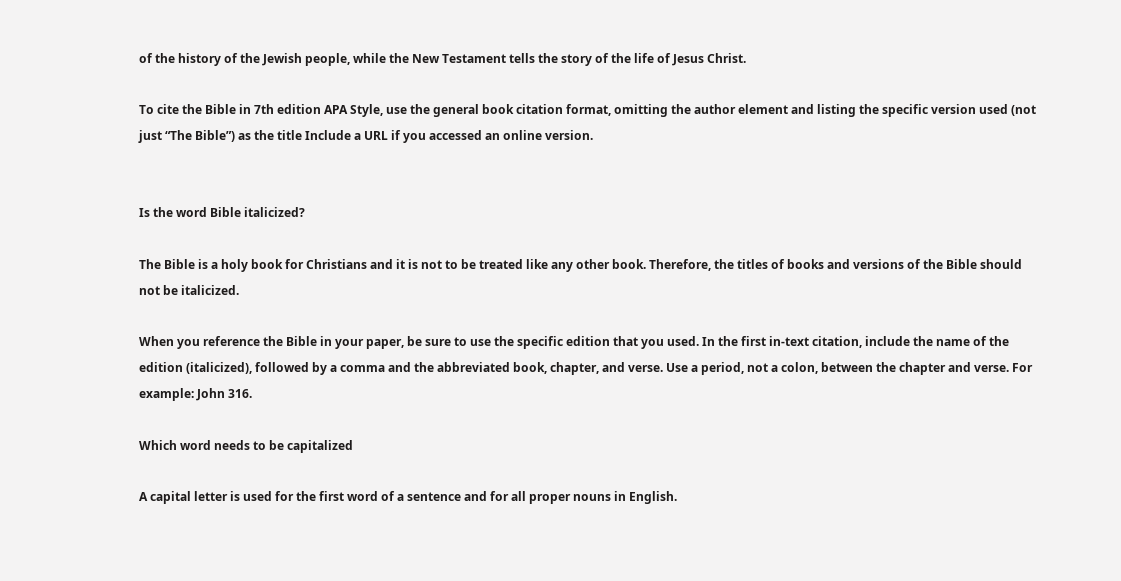of the history of the Jewish people, while the New Testament tells the story of the life of Jesus Christ.

To cite the Bible in 7th edition APA Style, use the general book citation format, omitting the author element and listing the specific version used (not just “The Bible”) as the title Include a URL if you accessed an online version.


Is the word Bible italicized?

The Bible is a holy book for Christians and it is not to be treated like any other book. Therefore, the titles of books and versions of the Bible should not be italicized.

When you reference the Bible in your paper, be sure to use the specific edition that you used. In the first in-text citation, include the name of the edition (italicized), followed by a comma and the abbreviated book, chapter, and verse. Use a period, not a colon, between the chapter and verse. For example: John 316.

Which word needs to be capitalized

A capital letter is used for the first word of a sentence and for all proper nouns in English.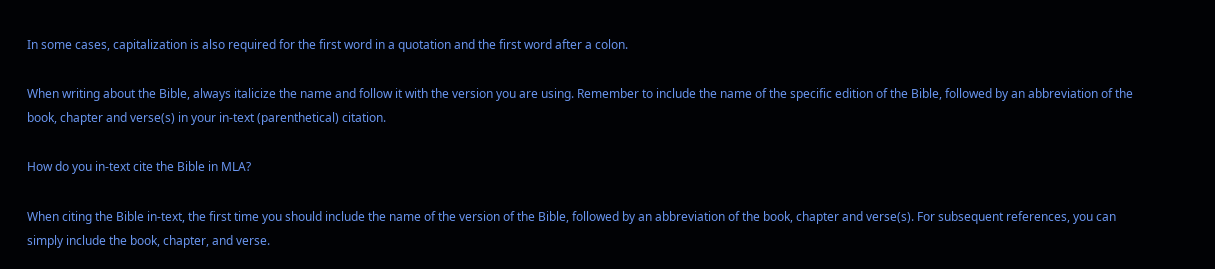In some cases, capitalization is also required for the first word in a quotation and the first word after a colon.

When writing about the Bible, always italicize the name and follow it with the version you are using. Remember to include the name of the specific edition of the Bible, followed by an abbreviation of the book, chapter and verse(s) in your in-text (parenthetical) citation.

How do you in-text cite the Bible in MLA?

When citing the Bible in-text, the first time you should include the name of the version of the Bible, followed by an abbreviation of the book, chapter and verse(s). For subsequent references, you can simply include the book, chapter, and verse.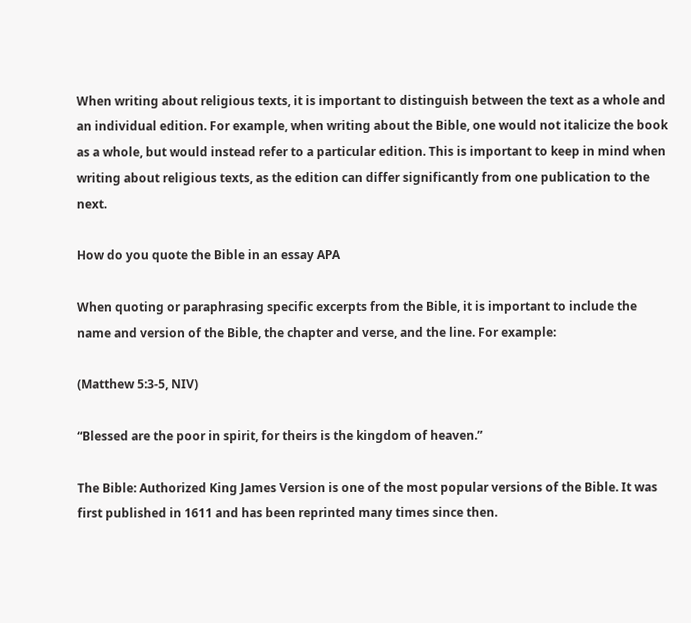When writing about religious texts, it is important to distinguish between the text as a whole and an individual edition. For example, when writing about the Bible, one would not italicize the book as a whole, but would instead refer to a particular edition. This is important to keep in mind when writing about religious texts, as the edition can differ significantly from one publication to the next.

How do you quote the Bible in an essay APA

When quoting or paraphrasing specific excerpts from the Bible, it is important to include the name and version of the Bible, the chapter and verse, and the line. For example:

(Matthew 5:3-5, NIV)

“Blessed are the poor in spirit, for theirs is the kingdom of heaven.”

The Bible: Authorized King James Version is one of the most popular versions of the Bible. It was first published in 1611 and has been reprinted many times since then.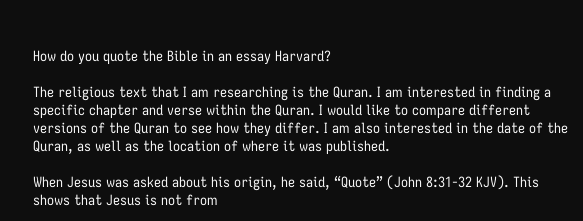How do you quote the Bible in an essay Harvard?

The religious text that I am researching is the Quran. I am interested in finding a specific chapter and verse within the Quran. I would like to compare different versions of the Quran to see how they differ. I am also interested in the date of the Quran, as well as the location of where it was published.

When Jesus was asked about his origin, he said, “Quote” (John 8:31-32 KJV). This shows that Jesus is not from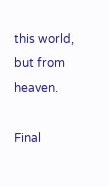this world, but from heaven.

Final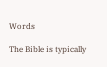Words

The Bible is typically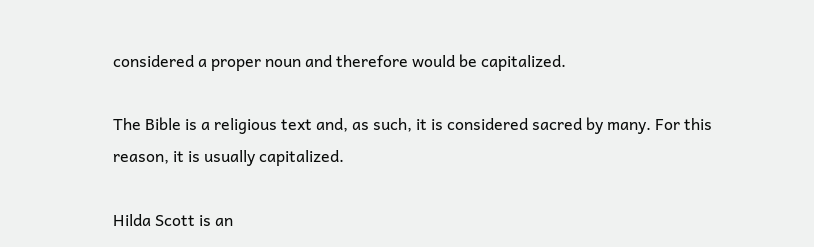considered a proper noun and therefore would be capitalized.

The Bible is a religious text and, as such, it is considered sacred by many. For this reason, it is usually capitalized.

Hilda Scott is an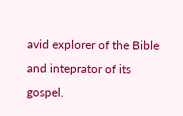avid explorer of the Bible and inteprator of its gospel.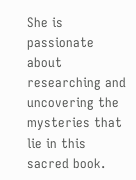She is passionate about researching and uncovering the mysteries that lie in this sacred book.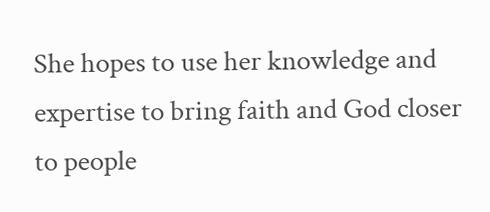She hopes to use her knowledge and expertise to bring faith and God closer to people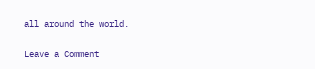all around the world.

Leave a Comment